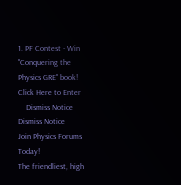1. PF Contest - Win "Conquering the Physics GRE" book! Click Here to Enter
    Dismiss Notice
Dismiss Notice
Join Physics Forums Today!
The friendliest, high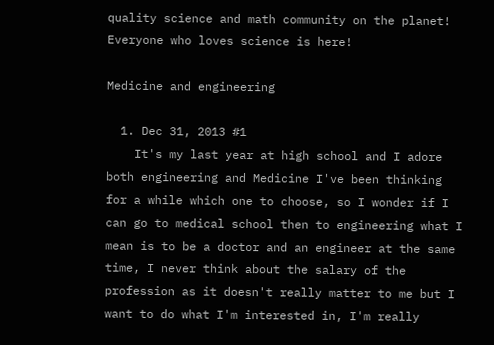quality science and math community on the planet! Everyone who loves science is here!

Medicine and engineering

  1. Dec 31, 2013 #1
    It's my last year at high school and I adore both engineering and Medicine I've been thinking for a while which one to choose, so I wonder if I can go to medical school then to engineering what I mean is to be a doctor and an engineer at the same time, I never think about the salary of the profession as it doesn't really matter to me but I want to do what I'm interested in, I'm really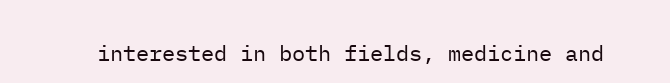interested in both fields, medicine and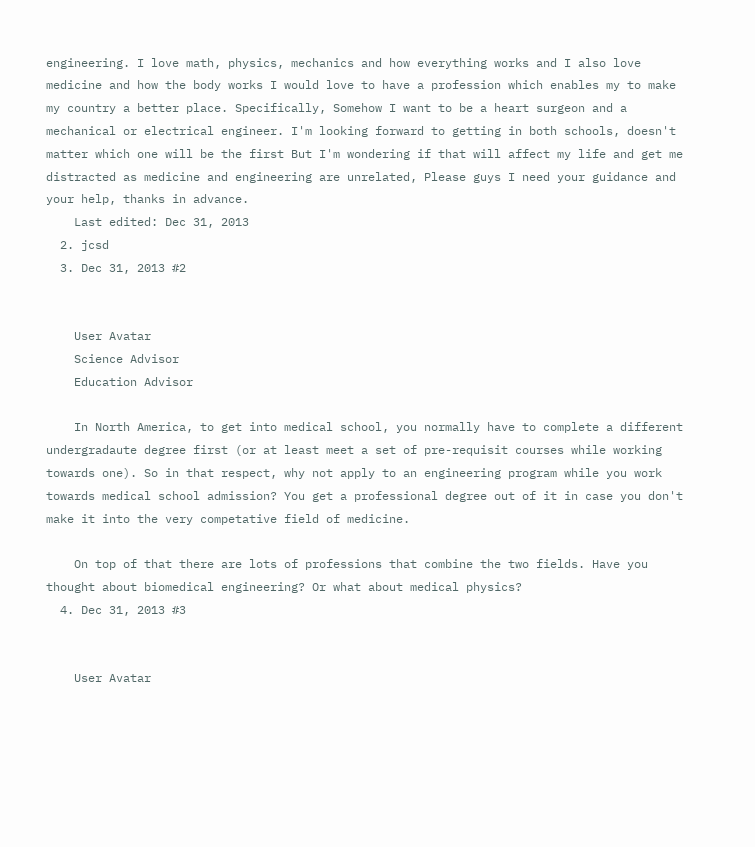engineering. I love math, physics, mechanics and how everything works and I also love medicine and how the body works I would love to have a profession which enables my to make my country a better place. Specifically, Somehow I want to be a heart surgeon and a mechanical or electrical engineer. I'm looking forward to getting in both schools, doesn't matter which one will be the first But I'm wondering if that will affect my life and get me distracted as medicine and engineering are unrelated, Please guys I need your guidance and your help, thanks in advance.
    Last edited: Dec 31, 2013
  2. jcsd
  3. Dec 31, 2013 #2


    User Avatar
    Science Advisor
    Education Advisor

    In North America, to get into medical school, you normally have to complete a different undergradaute degree first (or at least meet a set of pre-requisit courses while working towards one). So in that respect, why not apply to an engineering program while you work towards medical school admission? You get a professional degree out of it in case you don't make it into the very competative field of medicine.

    On top of that there are lots of professions that combine the two fields. Have you thought about biomedical engineering? Or what about medical physics?
  4. Dec 31, 2013 #3


    User Avatar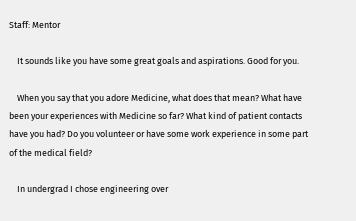Staff: Mentor

    It sounds like you have some great goals and aspirations. Good for you.

    When you say that you adore Medicine, what does that mean? What have been your experiences with Medicine so far? What kind of patient contacts have you had? Do you volunteer or have some work experience in some part of the medical field?

    In undergrad I chose engineering over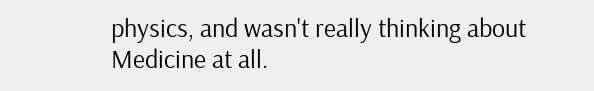physics, and wasn't really thinking about Medicine at all.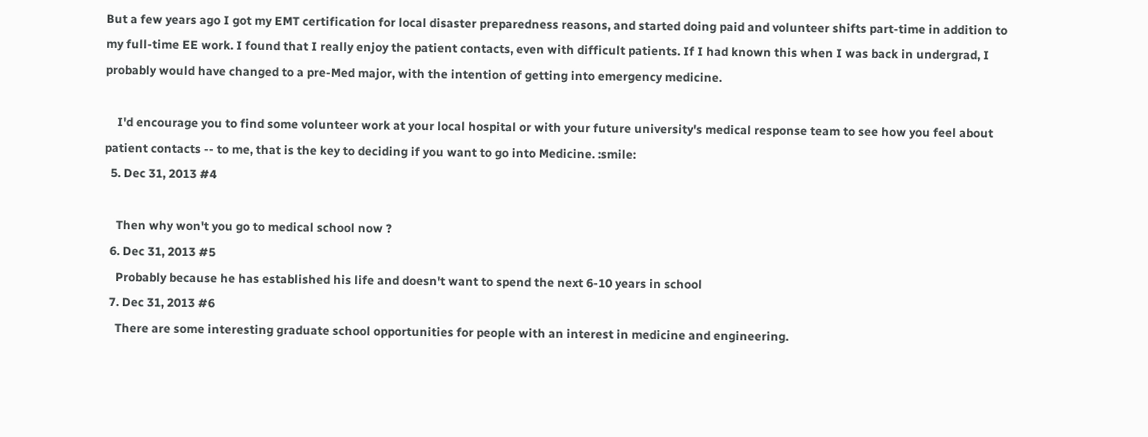But a few years ago I got my EMT certification for local disaster preparedness reasons, and started doing paid and volunteer shifts part-time in addition to my full-time EE work. I found that I really enjoy the patient contacts, even with difficult patients. If I had known this when I was back in undergrad, I probably would have changed to a pre-Med major, with the intention of getting into emergency medicine.

    I'd encourage you to find some volunteer work at your local hospital or with your future university's medical response team to see how you feel about patient contacts -- to me, that is the key to deciding if you want to go into Medicine. :smile:
  5. Dec 31, 2013 #4

    Then why won't you go to medical school now ?
  6. Dec 31, 2013 #5
    Probably because he has established his life and doesn't want to spend the next 6-10 years in school
  7. Dec 31, 2013 #6
    There are some interesting graduate school opportunities for people with an interest in medicine and engineering.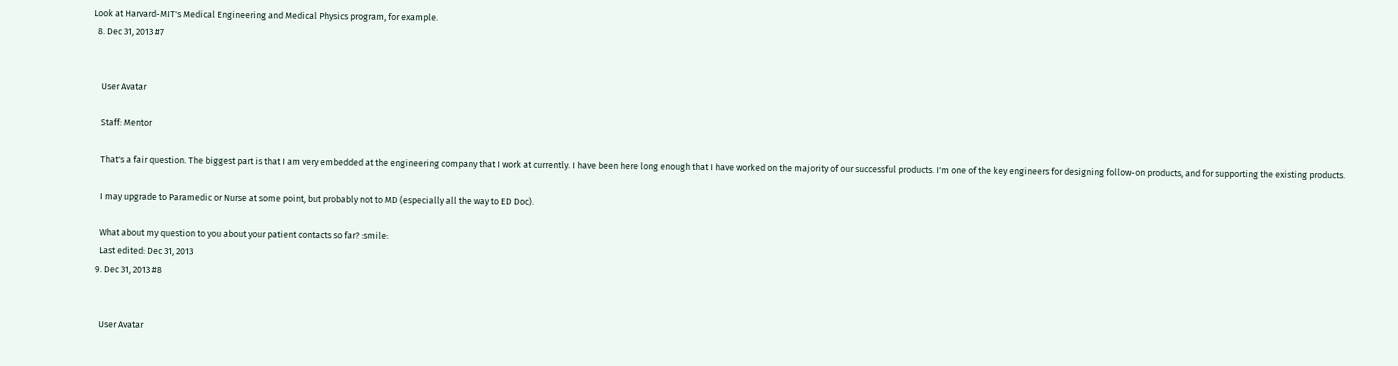Look at Harvard-MIT's Medical Engineering and Medical Physics program, for example.
  8. Dec 31, 2013 #7


    User Avatar

    Staff: Mentor

    That's a fair question. The biggest part is that I am very embedded at the engineering company that I work at currently. I have been here long enough that I have worked on the majority of our successful products. I'm one of the key engineers for designing follow-on products, and for supporting the existing products.

    I may upgrade to Paramedic or Nurse at some point, but probably not to MD (especially all the way to ED Doc).

    What about my question to you about your patient contacts so far? :smile:
    Last edited: Dec 31, 2013
  9. Dec 31, 2013 #8


    User Avatar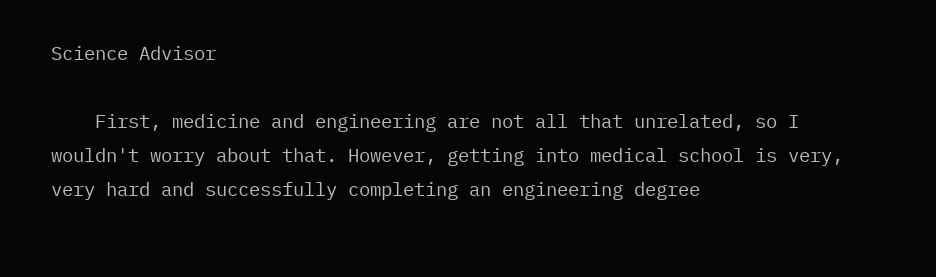Science Advisor

    First, medicine and engineering are not all that unrelated, so I wouldn't worry about that. However, getting into medical school is very, very hard and successfully completing an engineering degree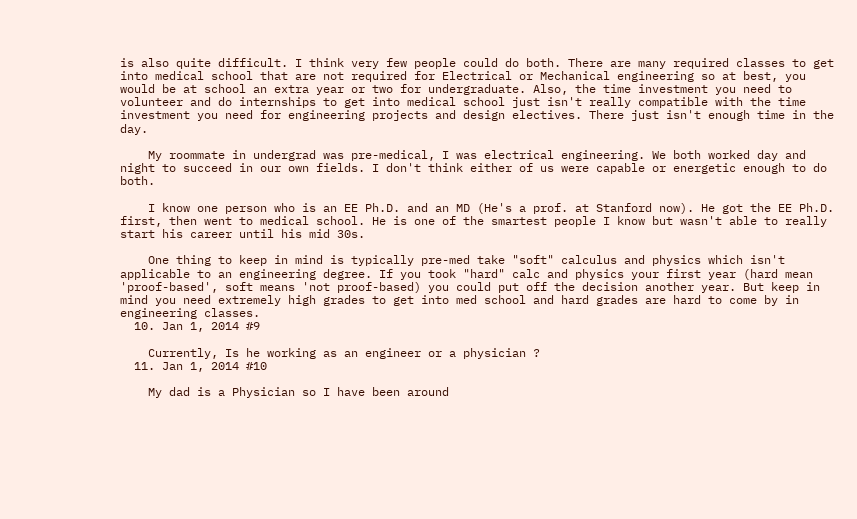is also quite difficult. I think very few people could do both. There are many required classes to get into medical school that are not required for Electrical or Mechanical engineering so at best, you would be at school an extra year or two for undergraduate. Also, the time investment you need to volunteer and do internships to get into medical school just isn't really compatible with the time investment you need for engineering projects and design electives. There just isn't enough time in the day.

    My roommate in undergrad was pre-medical, I was electrical engineering. We both worked day and night to succeed in our own fields. I don't think either of us were capable or energetic enough to do both.

    I know one person who is an EE Ph.D. and an MD (He's a prof. at Stanford now). He got the EE Ph.D. first, then went to medical school. He is one of the smartest people I know but wasn't able to really start his career until his mid 30s.

    One thing to keep in mind is typically pre-med take "soft" calculus and physics which isn't applicable to an engineering degree. If you took "hard" calc and physics your first year (hard mean 'proof-based', soft means 'not proof-based) you could put off the decision another year. But keep in mind you need extremely high grades to get into med school and hard grades are hard to come by in engineering classes.
  10. Jan 1, 2014 #9

    Currently, Is he working as an engineer or a physician ?
  11. Jan 1, 2014 #10

    My dad is a Physician so I have been around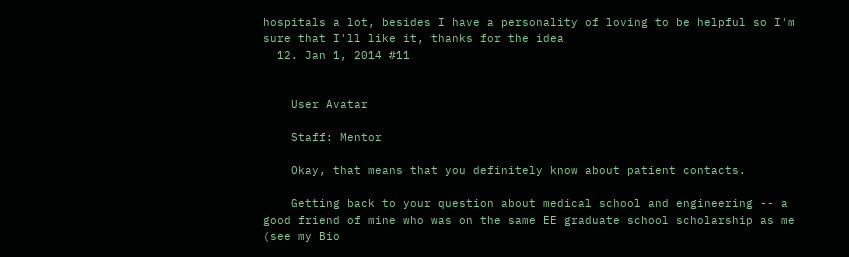hospitals a lot, besides I have a personality of loving to be helpful so I'm sure that I'll like it, thanks for the idea
  12. Jan 1, 2014 #11


    User Avatar

    Staff: Mentor

    Okay, that means that you definitely know about patient contacts.

    Getting back to your question about medical school and engineering -- a good friend of mine who was on the same EE graduate school scholarship as me (see my Bio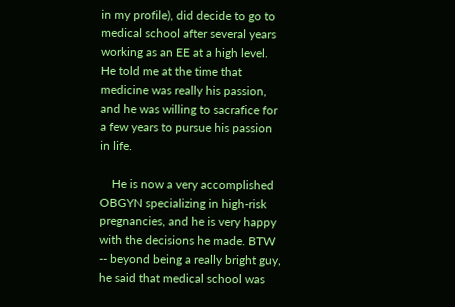in my profile), did decide to go to medical school after several years working as an EE at a high level. He told me at the time that medicine was really his passion, and he was willing to sacrafice for a few years to pursue his passion in life.

    He is now a very accomplished OBGYN specializing in high-risk pregnancies, and he is very happy with the decisions he made. BTW -- beyond being a really bright guy, he said that medical school was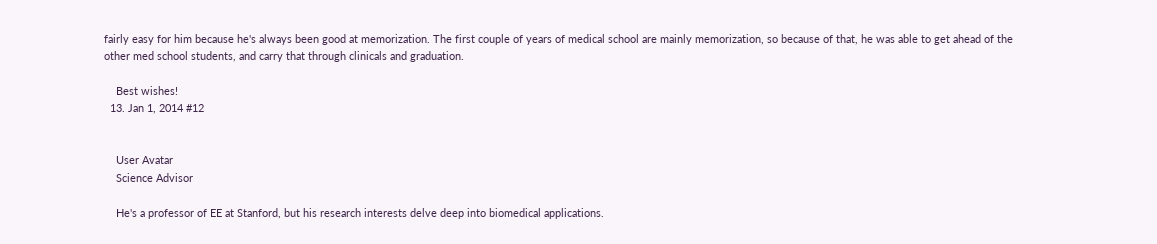fairly easy for him because he's always been good at memorization. The first couple of years of medical school are mainly memorization, so because of that, he was able to get ahead of the other med school students, and carry that through clinicals and graduation.

    Best wishes!
  13. Jan 1, 2014 #12


    User Avatar
    Science Advisor

    He's a professor of EE at Stanford, but his research interests delve deep into biomedical applications.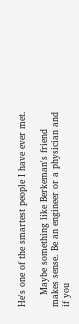He's one of the smartest people I have ever met.

    Maybe something like Berkeman's friend makes sense. Be an engineer or a physician and if you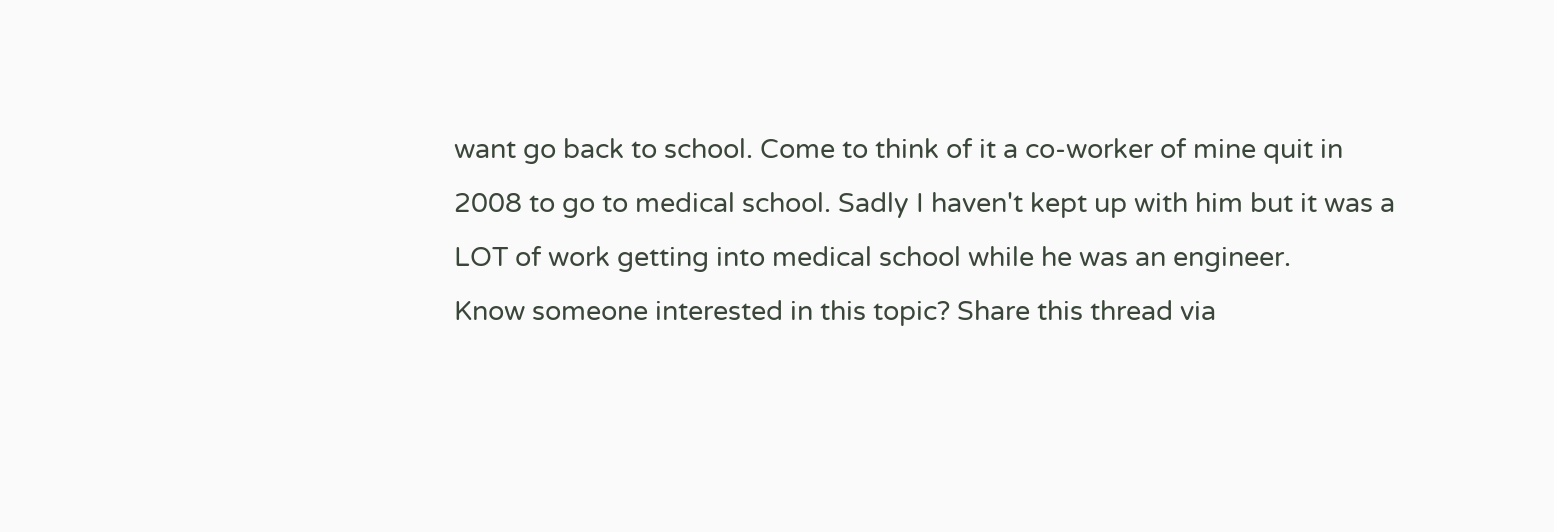want go back to school. Come to think of it a co-worker of mine quit in 2008 to go to medical school. Sadly I haven't kept up with him but it was a LOT of work getting into medical school while he was an engineer.
Know someone interested in this topic? Share this thread via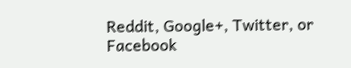Reddit, Google+, Twitter, or Facebook